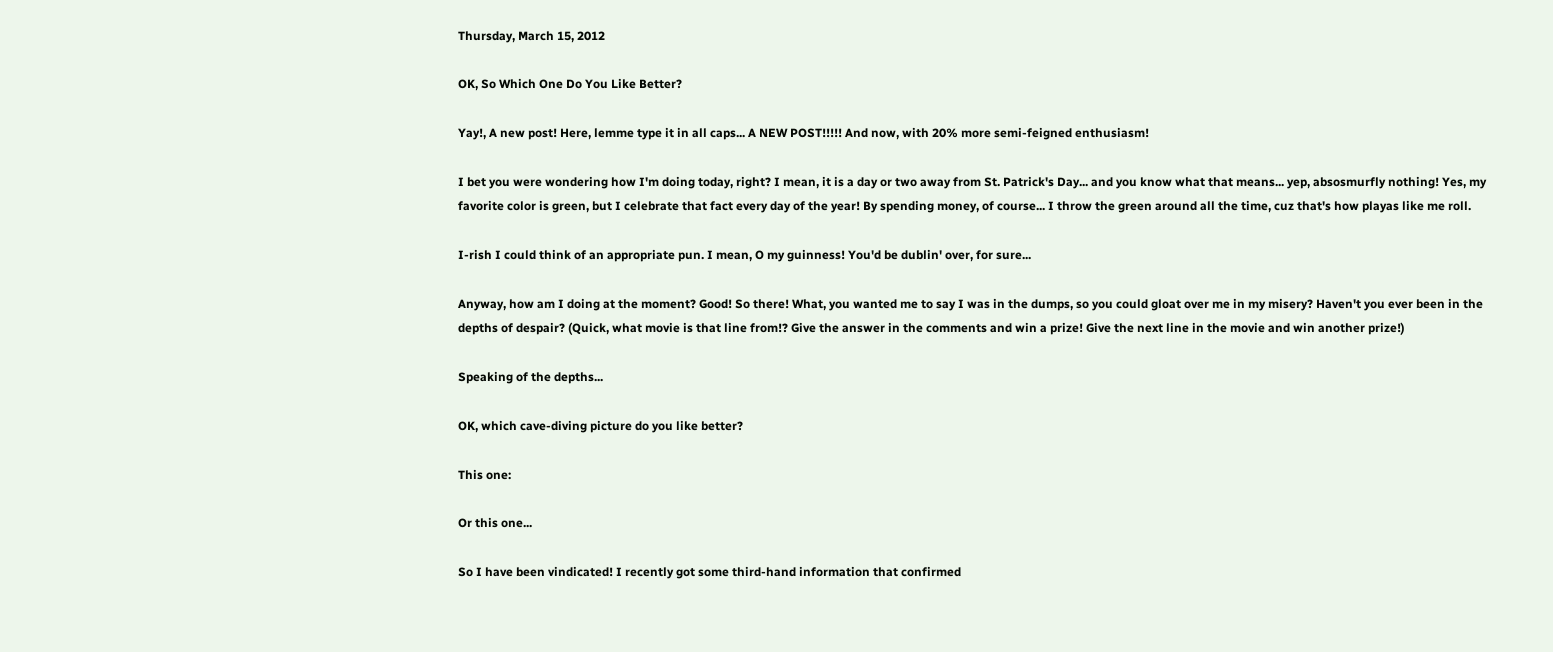Thursday, March 15, 2012

OK, So Which One Do You Like Better?

Yay!, A new post! Here, lemme type it in all caps... A NEW POST!!!!! And now, with 20% more semi-feigned enthusiasm!

I bet you were wondering how I'm doing today, right? I mean, it is a day or two away from St. Patrick's Day... and you know what that means... yep, absosmurfly nothing! Yes, my favorite color is green, but I celebrate that fact every day of the year! By spending money, of course... I throw the green around all the time, cuz that's how playas like me roll.

I-rish I could think of an appropriate pun. I mean, O my guinness! You'd be dublin' over, for sure...

Anyway, how am I doing at the moment? Good! So there! What, you wanted me to say I was in the dumps, so you could gloat over me in my misery? Haven't you ever been in the depths of despair? (Quick, what movie is that line from!? Give the answer in the comments and win a prize! Give the next line in the movie and win another prize!)

Speaking of the depths...

OK, which cave-diving picture do you like better?

This one:

Or this one...

So I have been vindicated! I recently got some third-hand information that confirmed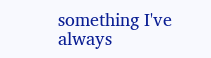something I've always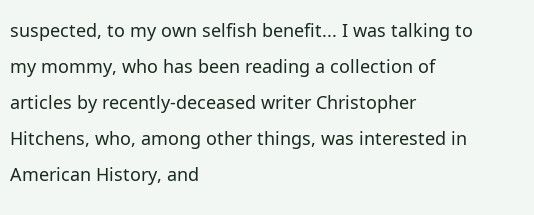suspected, to my own selfish benefit... I was talking to my mommy, who has been reading a collection of articles by recently-deceased writer Christopher Hitchens, who, among other things, was interested in American History, and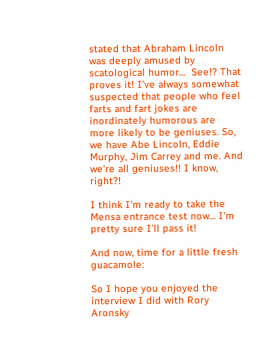stated that Abraham Lincoln was deeply amused by scatological humor...  See!? That proves it! I've always somewhat suspected that people who feel farts and fart jokes are inordinately humorous are more likely to be geniuses. So, we have Abe Lincoln, Eddie Murphy, Jim Carrey and me. And we're all geniuses!! I know, right?!

I think I'm ready to take the Mensa entrance test now... I'm pretty sure I'll pass it!

And now, time for a little fresh guacamole:

So I hope you enjoyed the interview I did with Rory Aronsky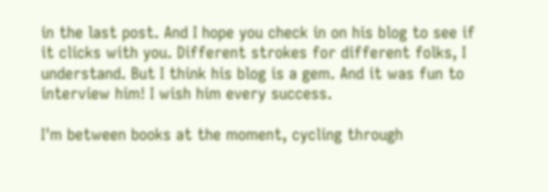in the last post. And I hope you check in on his blog to see if it clicks with you. Different strokes for different folks, I understand. But I think his blog is a gem. And it was fun to interview him! I wish him every success.

I'm between books at the moment, cycling through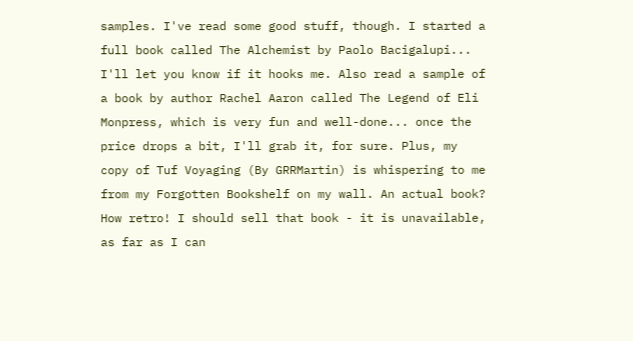samples. I've read some good stuff, though. I started a full book called The Alchemist by Paolo Bacigalupi... I'll let you know if it hooks me. Also read a sample of a book by author Rachel Aaron called The Legend of Eli Monpress, which is very fun and well-done... once the price drops a bit, I'll grab it, for sure. Plus, my copy of Tuf Voyaging (By GRRMartin) is whispering to me from my Forgotten Bookshelf on my wall. An actual book? How retro! I should sell that book - it is unavailable, as far as I can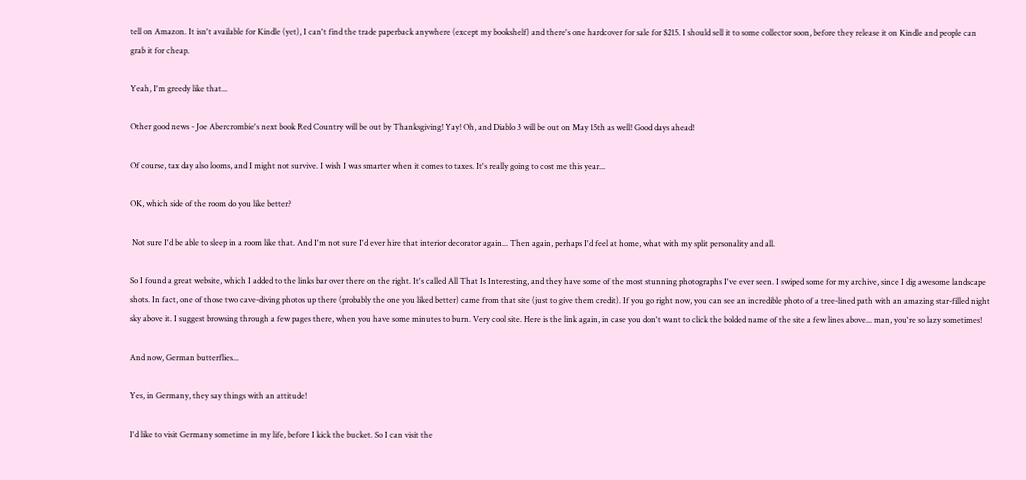tell on Amazon. It isn't available for Kindle (yet), I can't find the trade paperback anywhere (except my bookshelf) and there's one hardcover for sale for $215. I should sell it to some collector soon, before they release it on Kindle and people can grab it for cheap.

Yeah, I'm greedy like that...

Other good news - Joe Abercrombie's next book Red Country will be out by Thanksgiving! Yay! Oh, and Diablo 3 will be out on May 15th as well! Good days ahead!

Of course, tax day also looms, and I might not survive. I wish I was smarter when it comes to taxes. It's really going to cost me this year...

OK, which side of the room do you like better?

 Not sure I'd be able to sleep in a room like that. And I'm not sure I'd ever hire that interior decorator again... Then again, perhaps I'd feel at home, what with my split personality and all.

So I found a great website, which I added to the links bar over there on the right. It's called All That Is Interesting, and they have some of the most stunning photographs I've ever seen. I swiped some for my archive, since I dig awesome landscape shots. In fact, one of those two cave-diving photos up there (probably the one you liked better) came from that site (just to give them credit). If you go right now, you can see an incredible photo of a tree-lined path with an amazing star-filled night sky above it. I suggest browsing through a few pages there, when you have some minutes to burn. Very cool site. Here is the link again, in case you don't want to click the bolded name of the site a few lines above... man, you're so lazy sometimes!

And now, German butterflies...

Yes, in Germany, they say things with an attitude!

I'd like to visit Germany sometime in my life, before I kick the bucket. So I can visit the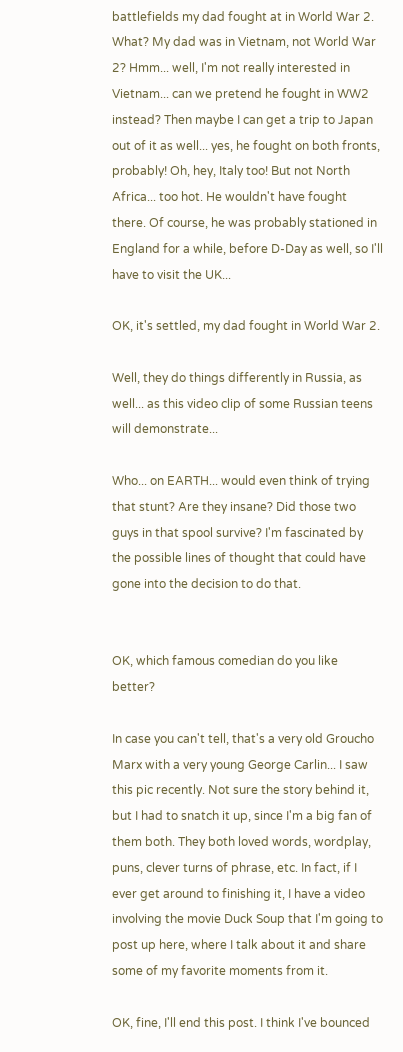battlefields my dad fought at in World War 2. What? My dad was in Vietnam, not World War 2? Hmm... well, I'm not really interested in Vietnam... can we pretend he fought in WW2 instead? Then maybe I can get a trip to Japan out of it as well... yes, he fought on both fronts, probably! Oh, hey, Italy too! But not North Africa... too hot. He wouldn't have fought there. Of course, he was probably stationed in England for a while, before D-Day as well, so I'll have to visit the UK...

OK, it's settled, my dad fought in World War 2.

Well, they do things differently in Russia, as well... as this video clip of some Russian teens will demonstrate...

Who... on EARTH... would even think of trying that stunt? Are they insane? Did those two guys in that spool survive? I'm fascinated by the possible lines of thought that could have gone into the decision to do that.


OK, which famous comedian do you like better?

In case you can't tell, that's a very old Groucho Marx with a very young George Carlin... I saw this pic recently. Not sure the story behind it, but I had to snatch it up, since I'm a big fan of them both. They both loved words, wordplay, puns, clever turns of phrase, etc. In fact, if I ever get around to finishing it, I have a video involving the movie Duck Soup that I'm going to post up here, where I talk about it and share some of my favorite moments from it.

OK, fine, I'll end this post. I think I've bounced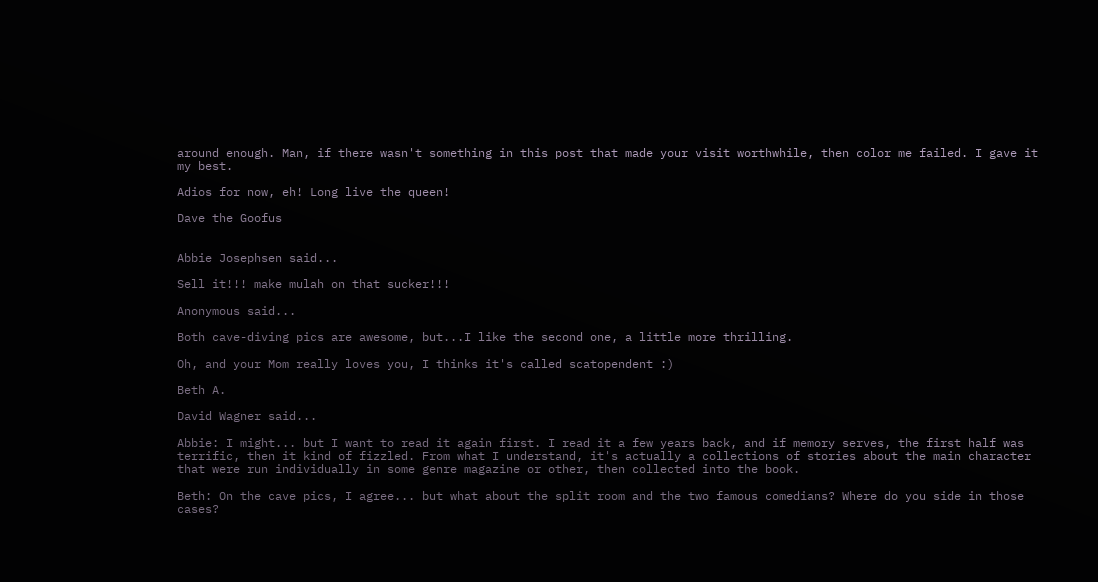around enough. Man, if there wasn't something in this post that made your visit worthwhile, then color me failed. I gave it my best.

Adios for now, eh! Long live the queen!

Dave the Goofus


Abbie Josephsen said...

Sell it!!! make mulah on that sucker!!!

Anonymous said...

Both cave-diving pics are awesome, but...I like the second one, a little more thrilling.

Oh, and your Mom really loves you, I thinks it's called scatopendent :)

Beth A.

David Wagner said...

Abbie: I might... but I want to read it again first. I read it a few years back, and if memory serves, the first half was terrific, then it kind of fizzled. From what I understand, it's actually a collections of stories about the main character that were run individually in some genre magazine or other, then collected into the book.

Beth: On the cave pics, I agree... but what about the split room and the two famous comedians? Where do you side in those cases?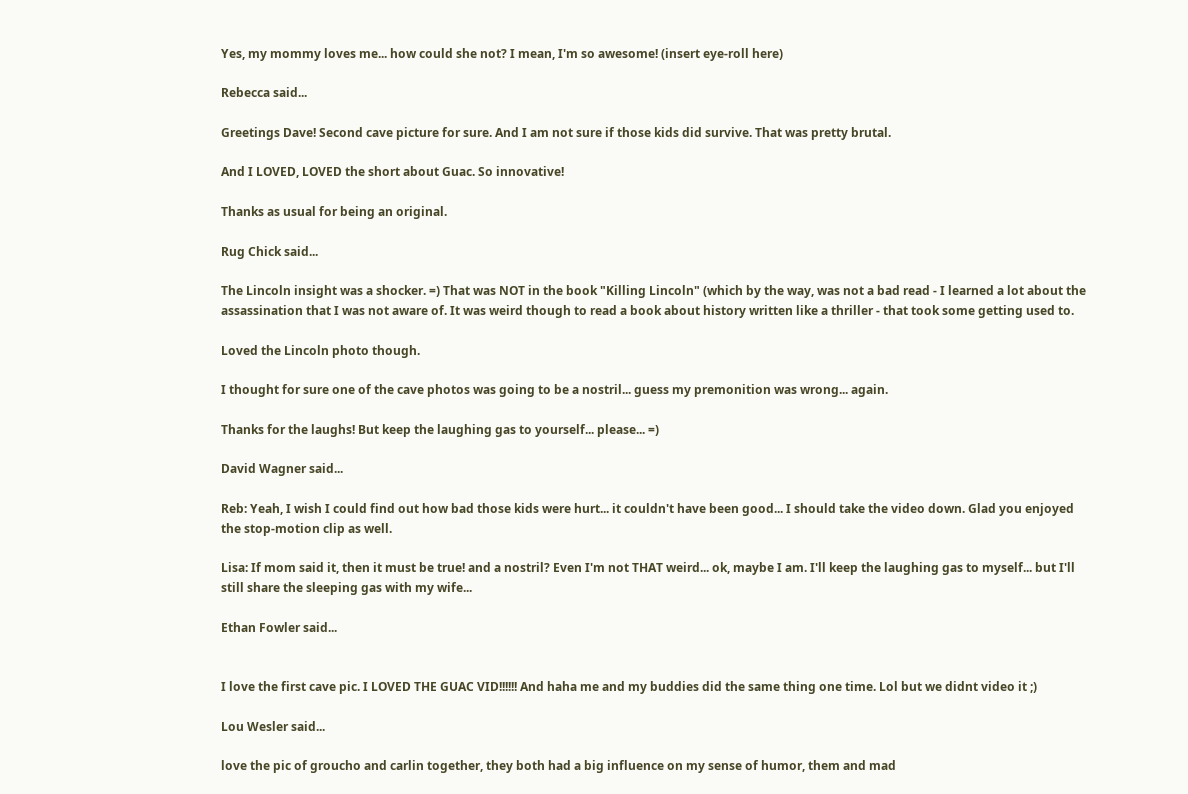Yes, my mommy loves me... how could she not? I mean, I'm so awesome! (insert eye-roll here)

Rebecca said...

Greetings Dave! Second cave picture for sure. And I am not sure if those kids did survive. That was pretty brutal.

And I LOVED, LOVED the short about Guac. So innovative!

Thanks as usual for being an original.

Rug Chick said...

The Lincoln insight was a shocker. =) That was NOT in the book "Killing Lincoln" (which by the way, was not a bad read - I learned a lot about the assassination that I was not aware of. It was weird though to read a book about history written like a thriller - that took some getting used to.

Loved the Lincoln photo though.

I thought for sure one of the cave photos was going to be a nostril... guess my premonition was wrong... again.

Thanks for the laughs! But keep the laughing gas to yourself... please... =)

David Wagner said...

Reb: Yeah, I wish I could find out how bad those kids were hurt... it couldn't have been good... I should take the video down. Glad you enjoyed the stop-motion clip as well.

Lisa: If mom said it, then it must be true! and a nostril? Even I'm not THAT weird... ok, maybe I am. I'll keep the laughing gas to myself... but I'll still share the sleeping gas with my wife...

Ethan Fowler said...


I love the first cave pic. I LOVED THE GUAC VID!!!!!! And haha me and my buddies did the same thing one time. Lol but we didnt video it ;)

Lou Wesler said...

love the pic of groucho and carlin together, they both had a big influence on my sense of humor, them and mad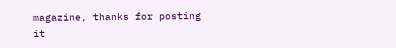magazine, thanks for posting it